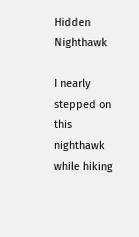Hidden Nighthawk

I nearly stepped on this nighthawk while hiking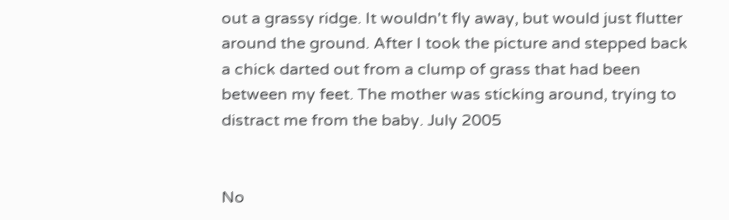out a grassy ridge. It wouldn't fly away, but would just flutter around the ground. After I took the picture and stepped back a chick darted out from a clump of grass that had been between my feet. The mother was sticking around, trying to distract me from the baby. July 2005


No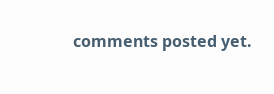comments posted yet.